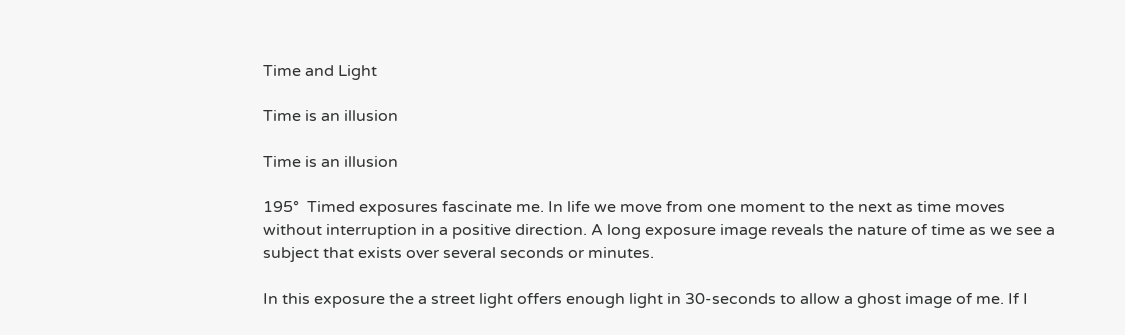Time and Light

Time is an illusion

Time is an illusion

195°  Timed exposures fascinate me. In life we move from one moment to the next as time moves without interruption in a positive direction. A long exposure image reveals the nature of time as we see a subject that exists over several seconds or minutes.

In this exposure the a street light offers enough light in 30-seconds to allow a ghost image of me. If I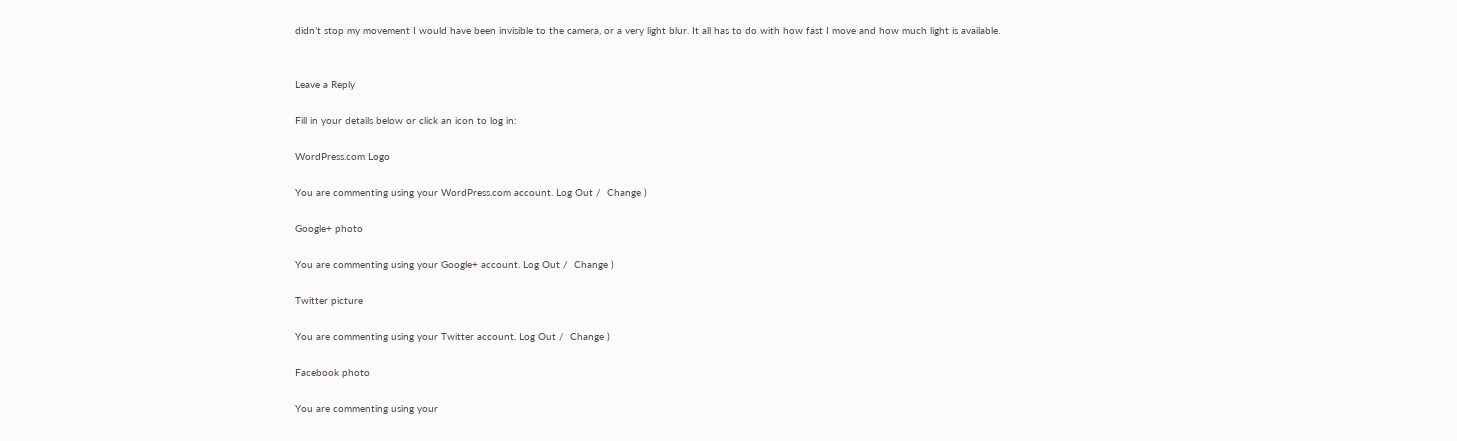didn’t stop my movement I would have been invisible to the camera, or a very light blur. It all has to do with how fast I move and how much light is available.


Leave a Reply

Fill in your details below or click an icon to log in:

WordPress.com Logo

You are commenting using your WordPress.com account. Log Out /  Change )

Google+ photo

You are commenting using your Google+ account. Log Out /  Change )

Twitter picture

You are commenting using your Twitter account. Log Out /  Change )

Facebook photo

You are commenting using your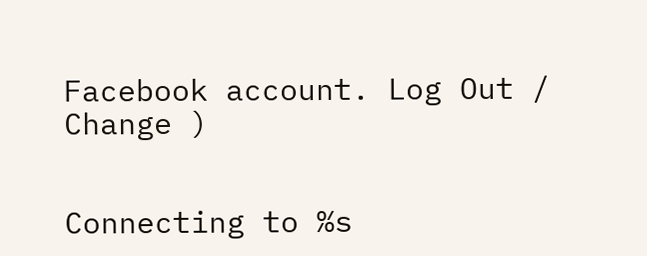Facebook account. Log Out /  Change )


Connecting to %s